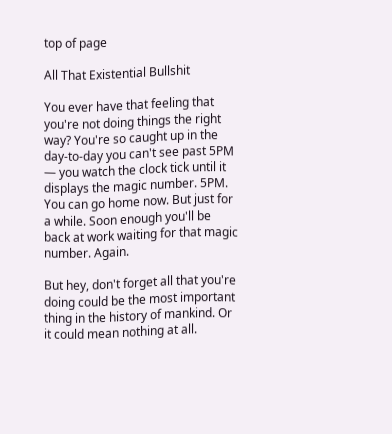top of page

All That Existential Bullshit

You ever have that feeling that you're not doing things the right way? You're so caught up in the day-to-day you can't see past 5PM — you watch the clock tick until it displays the magic number. 5PM. You can go home now. But just for a while. Soon enough you'll be back at work waiting for that magic number. Again.

But hey, don't forget all that you're doing could be the most important thing in the history of mankind. Or it could mean nothing at all.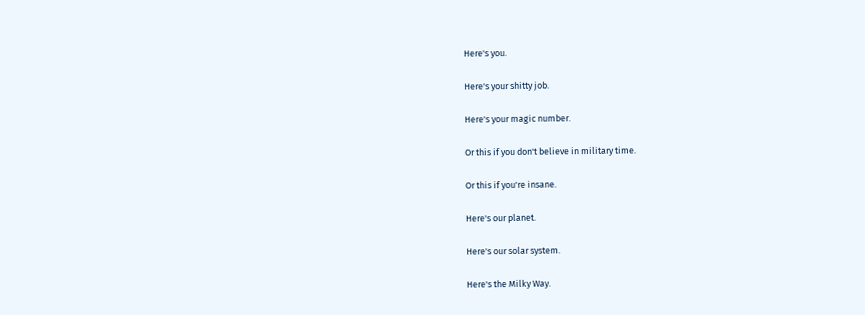Here's you.

Here's your shitty job.

Here's your magic number.

Or this if you don't believe in military time.

Or this if you're insane.

Here's our planet.

Here's our solar system.

Here's the Milky Way.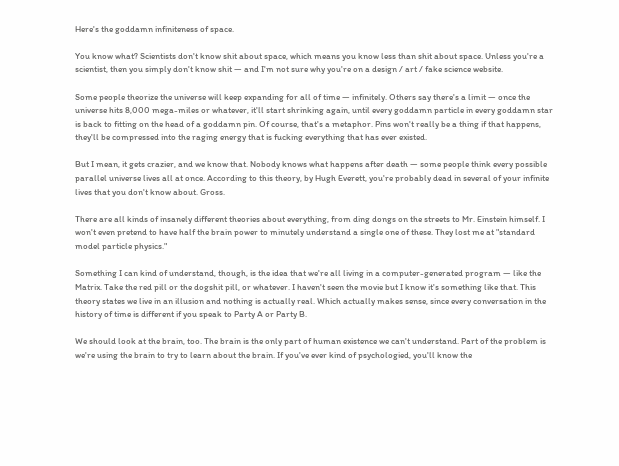Here's the goddamn infiniteness of space.

You know what? Scientists don't know shit about space, which means you know less than shit about space. Unless you're a scientist, then you simply don't know shit — and I'm not sure why you're on a design / art / fake science website.

Some people theorize the universe will keep expanding for all of time — infinitely. Others say there's a limit — once the universe hits 8,000 mega-miles or whatever, it'll start shrinking again, until every goddamn particle in every goddamn star is back to fitting on the head of a goddamn pin. Of course, that's a metaphor. Pins won't really be a thing if that happens, they'll be compressed into the raging energy that is fucking everything that has ever existed.

But I mean, it gets crazier, and we know that. Nobody knows what happens after death — some people think every possible parallel universe lives all at once. According to this theory, by Hugh Everett, you're probably dead in several of your infinite lives that you don't know about. Gross.

There are all kinds of insanely different theories about everything, from ding dongs on the streets to Mr. Einstein himself. I won't even pretend to have half the brain power to minutely understand a single one of these. They lost me at "standard model particle physics."

Something I can kind of understand, though, is the idea that we're all living in a computer-generated program — like the Matrix. Take the red pill or the dogshit pill, or whatever. I haven't seen the movie but I know it's something like that. This theory states we live in an illusion and nothing is actually real. Which actually makes sense, since every conversation in the history of time is different if you speak to Party A or Party B.

We should look at the brain, too. The brain is the only part of human existence we can't understand. Part of the problem is we're using the brain to try to learn about the brain. If you've ever kind of psychologied, you'll know the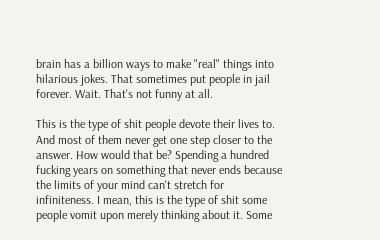brain has a billion ways to make "real" things into hilarious jokes. That sometimes put people in jail forever. Wait. That's not funny at all.

This is the type of shit people devote their lives to. And most of them never get one step closer to the answer. How would that be? Spending a hundred fucking years on something that never ends because the limits of your mind can't stretch for infiniteness. I mean, this is the type of shit some people vomit upon merely thinking about it. Some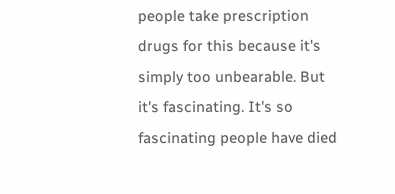people take prescription drugs for this because it's simply too unbearable. But it's fascinating. It's so fascinating people have died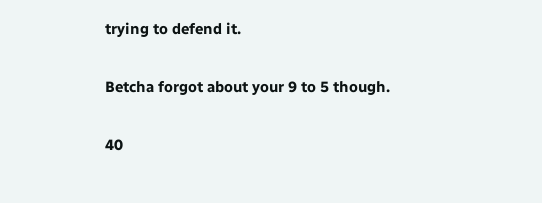trying to defend it.

Betcha forgot about your 9 to 5 though.

40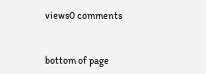views0 comments


bottom of page